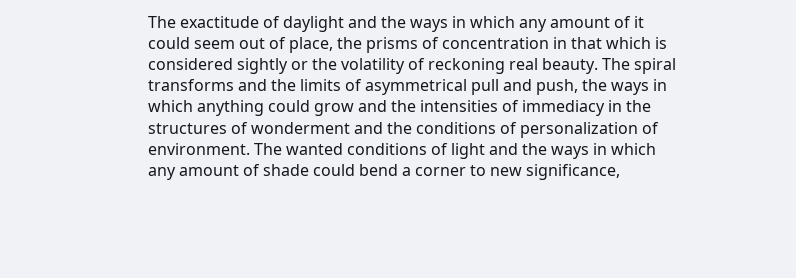The exactitude of daylight and the ways in which any amount of it could seem out of place, the prisms of concentration in that which is considered sightly or the volatility of reckoning real beauty. The spiral transforms and the limits of asymmetrical pull and push, the ways in which anything could grow and the intensities of immediacy in the structures of wonderment and the conditions of personalization of environment. The wanted conditions of light and the ways in which any amount of shade could bend a corner to new significance,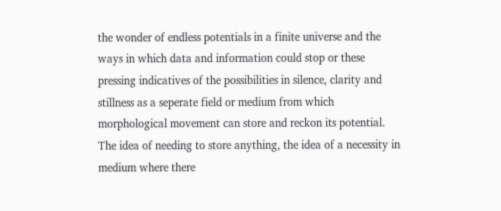the wonder of endless potentials in a finite universe and the ways in which data and information could stop or these pressing indicatives of the possibilities in silence, clarity and stillness as a seperate field or medium from which morphological movement can store and reckon its potential. The idea of needing to store anything, the idea of a necessity in medium where there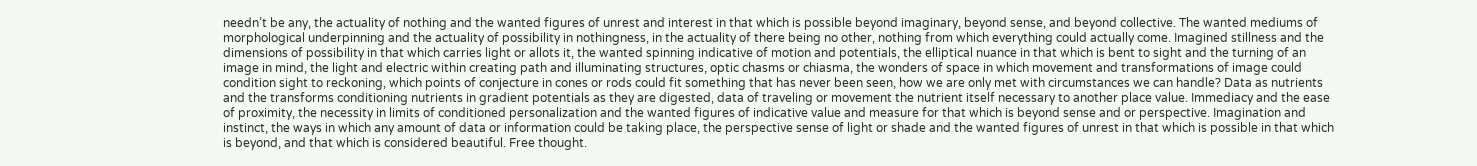needn’t be any, the actuality of nothing and the wanted figures of unrest and interest in that which is possible beyond imaginary, beyond sense, and beyond collective. The wanted mediums of morphological underpinning and the actuality of possibility in nothingness, in the actuality of there being no other, nothing from which everything could actually come. Imagined stillness and the dimensions of possibility in that which carries light or allots it, the wanted spinning indicative of motion and potentials, the elliptical nuance in that which is bent to sight and the turning of an image in mind, the light and electric within creating path and illuminating structures, optic chasms or chiasma, the wonders of space in which movement and transformations of image could condition sight to reckoning, which points of conjecture in cones or rods could fit something that has never been seen, how we are only met with circumstances we can handle? Data as nutrients and the transforms conditioning nutrients in gradient potentials as they are digested, data of traveling or movement the nutrient itself necessary to another place value. Immediacy and the ease of proximity, the necessity in limits of conditioned personalization and the wanted figures of indicative value and measure for that which is beyond sense and or perspective. Imagination and instinct, the ways in which any amount of data or information could be taking place, the perspective sense of light or shade and the wanted figures of unrest in that which is possible in that which is beyond, and that which is considered beautiful. Free thought.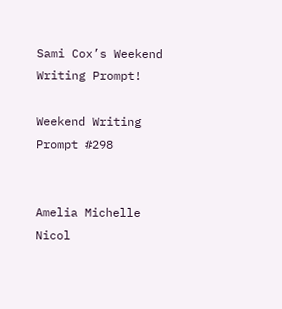Sami Cox’s Weekend Writing Prompt!

Weekend Writing Prompt #298


Amelia Michelle Nicol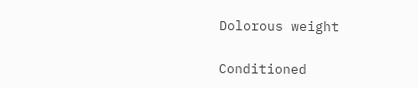Dolorous weight

Conditioned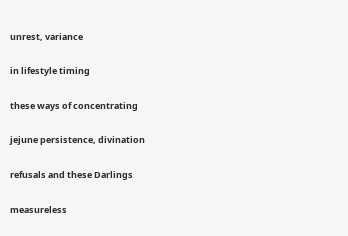unrest, variance

in lifestyle timing

these ways of concentrating

jejune persistence, divination

refusals and these Darlings

measureless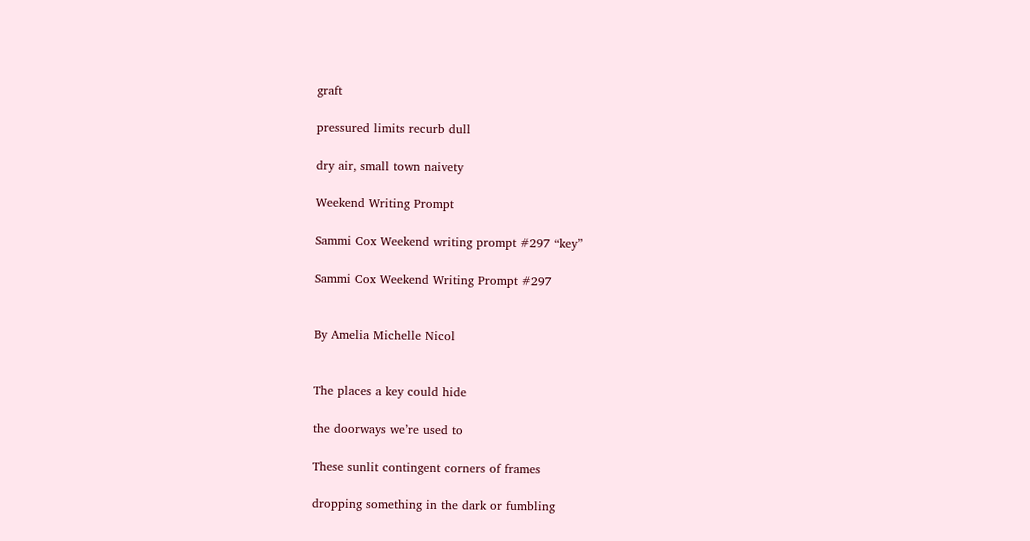graft

pressured limits recurb dull

dry air, small town naivety

Weekend Writing Prompt

Sammi Cox Weekend writing prompt #297 “key”

Sammi Cox Weekend Writing Prompt #297


By Amelia Michelle Nicol


The places a key could hide

the doorways we’re used to

These sunlit contingent corners of frames

dropping something in the dark or fumbling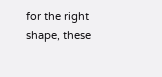for the right shape, these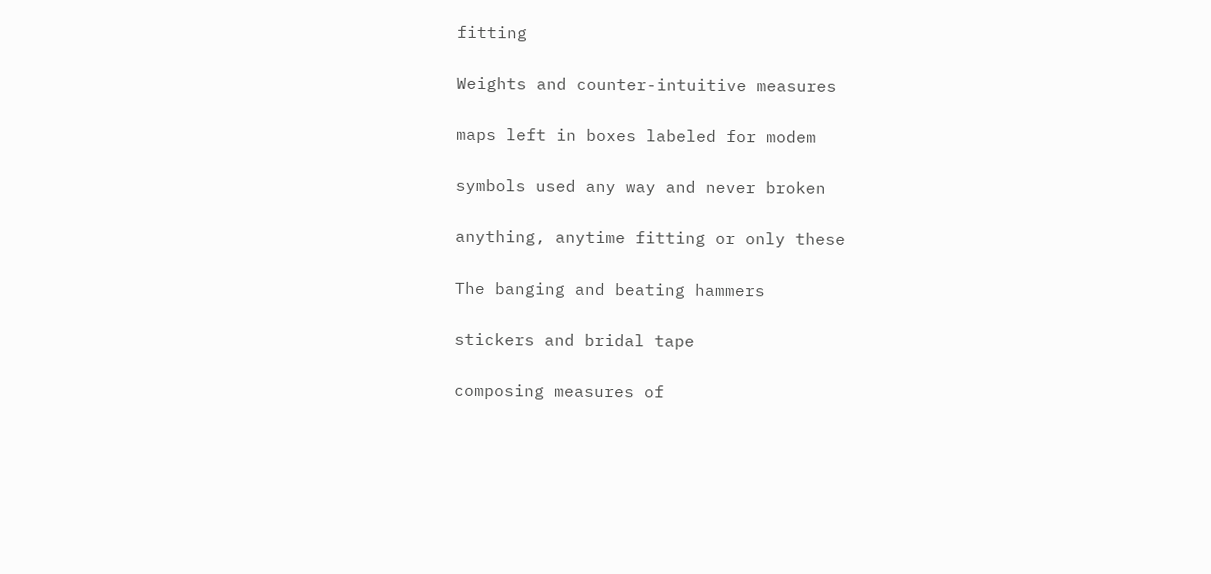fitting

Weights and counter-intuitive measures

maps left in boxes labeled for modem

symbols used any way and never broken

anything, anytime fitting or only these

The banging and beating hammers

stickers and bridal tape

composing measures of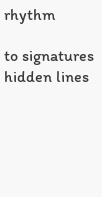rhythm

to signatures hidden lines